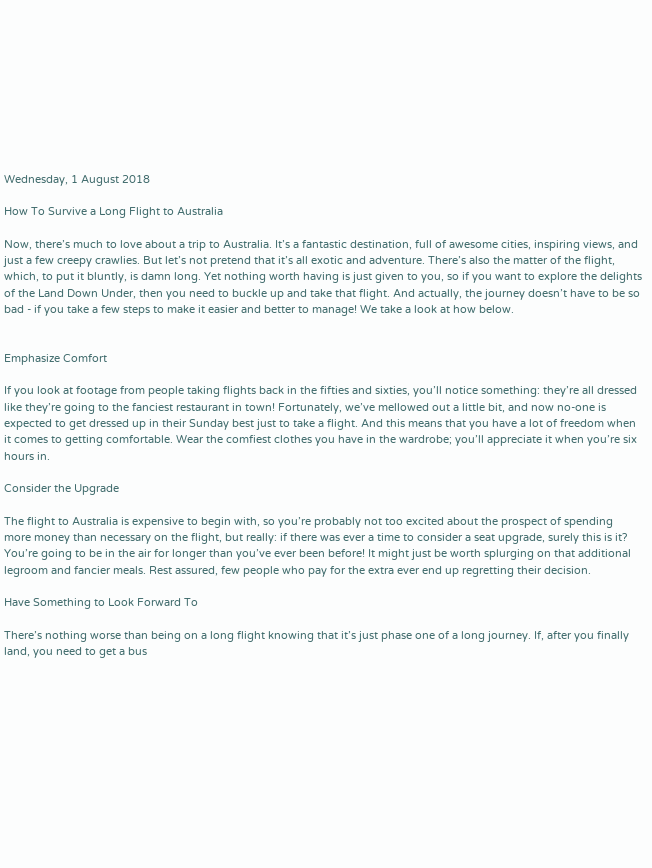Wednesday, 1 August 2018

How To Survive a Long Flight to Australia

Now, there’s much to love about a trip to Australia. It’s a fantastic destination, full of awesome cities, inspiring views, and just a few creepy crawlies. But let’s not pretend that it’s all exotic and adventure. There’s also the matter of the flight, which, to put it bluntly, is damn long. Yet nothing worth having is just given to you, so if you want to explore the delights of the Land Down Under, then you need to buckle up and take that flight. And actually, the journey doesn’t have to be so bad - if you take a few steps to make it easier and better to manage! We take a look at how below.


Emphasize Comfort

If you look at footage from people taking flights back in the fifties and sixties, you’ll notice something: they’re all dressed like they’re going to the fanciest restaurant in town! Fortunately, we’ve mellowed out a little bit, and now no-one is expected to get dressed up in their Sunday best just to take a flight. And this means that you have a lot of freedom when it comes to getting comfortable. Wear the comfiest clothes you have in the wardrobe; you’ll appreciate it when you’re six hours in.

Consider the Upgrade

The flight to Australia is expensive to begin with, so you’re probably not too excited about the prospect of spending more money than necessary on the flight, but really: if there was ever a time to consider a seat upgrade, surely this is it? You’re going to be in the air for longer than you’ve ever been before! It might just be worth splurging on that additional legroom and fancier meals. Rest assured, few people who pay for the extra ever end up regretting their decision.

Have Something to Look Forward To

There’s nothing worse than being on a long flight knowing that it’s just phase one of a long journey. If, after you finally land, you need to get a bus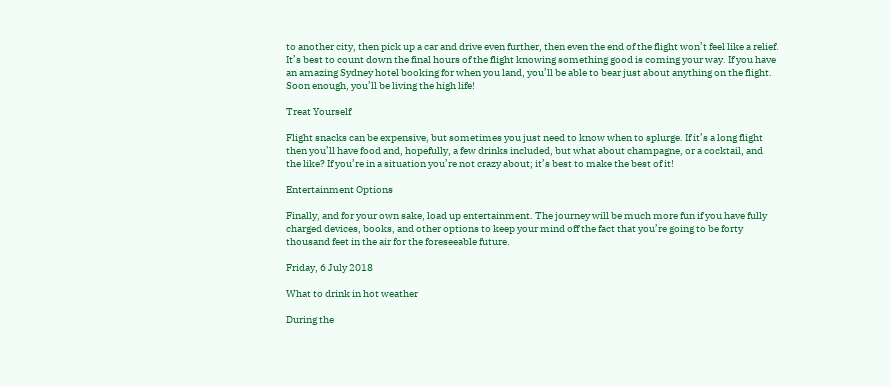to another city, then pick up a car and drive even further, then even the end of the flight won’t feel like a relief. It’s best to count down the final hours of the flight knowing something good is coming your way. If you have an amazing Sydney hotel booking for when you land, you’ll be able to bear just about anything on the flight. Soon enough, you’ll be living the high life!

Treat Yourself

Flight snacks can be expensive, but sometimes you just need to know when to splurge. If it’s a long flight then you’ll have food and, hopefully, a few drinks included, but what about champagne, or a cocktail, and the like? If you’re in a situation you’re not crazy about; it’s best to make the best of it!

Entertainment Options

Finally, and for your own sake, load up entertainment. The journey will be much more fun if you have fully charged devices, books, and other options to keep your mind off the fact that you’re going to be forty thousand feet in the air for the foreseeable future.

Friday, 6 July 2018

What to drink in hot weather

During the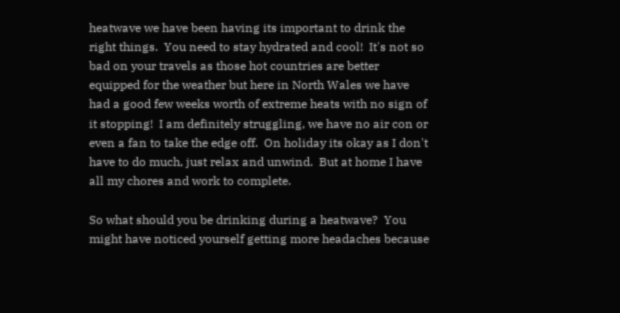heatwave we have been having its important to drink the right things.  You need to stay hydrated and cool!  It's not so bad on your travels as those hot countries are better equipped for the weather but here in North Wales we have had a good few weeks worth of extreme heats with no sign of it stopping!  I am definitely struggling, we have no air con or even a fan to take the edge off.  On holiday its okay as I don't have to do much, just relax and unwind.  But at home I have all my chores and work to complete.

So what should you be drinking during a heatwave?  You might have noticed yourself getting more headaches because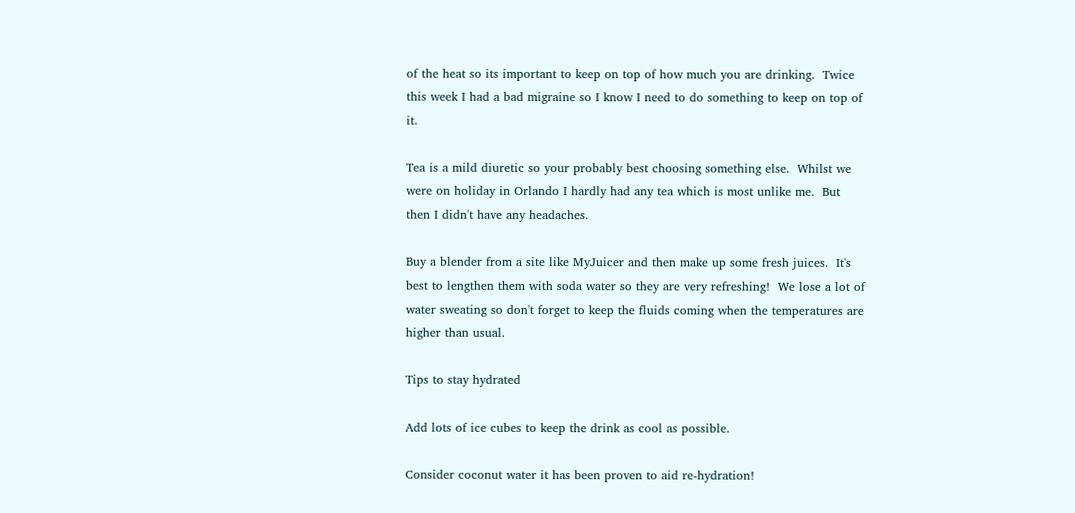of the heat so its important to keep on top of how much you are drinking.  Twice this week I had a bad migraine so I know I need to do something to keep on top of it.

Tea is a mild diuretic so your probably best choosing something else.  Whilst we were on holiday in Orlando I hardly had any tea which is most unlike me.  But then I didn't have any headaches.

Buy a blender from a site like MyJuicer and then make up some fresh juices.  It's best to lengthen them with soda water so they are very refreshing!  We lose a lot of water sweating so don't forget to keep the fluids coming when the temperatures are higher than usual.

Tips to stay hydrated

Add lots of ice cubes to keep the drink as cool as possible.

Consider coconut water it has been proven to aid re-hydration!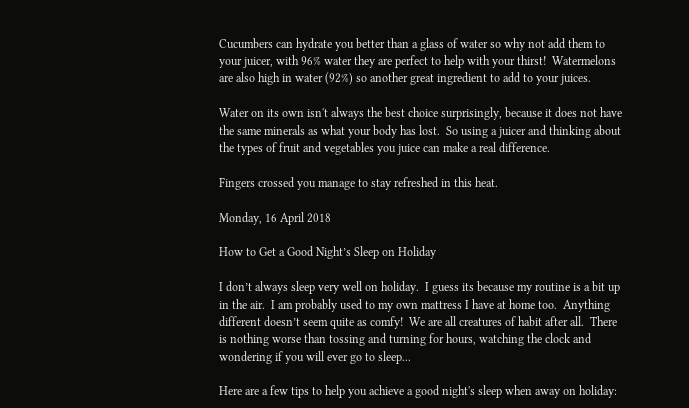Cucumbers can hydrate you better than a glass of water so why not add them to your juicer, with 96% water they are perfect to help with your thirst!  Watermelons are also high in water (92%) so another great ingredient to add to your juices.

Water on its own isn't always the best choice surprisingly, because it does not have the same minerals as what your body has lost.  So using a juicer and thinking about the types of fruit and vegetables you juice can make a real difference.

Fingers crossed you manage to stay refreshed in this heat.

Monday, 16 April 2018

How to Get a Good Night’s Sleep on Holiday

I don’t always sleep very well on holiday.  I guess its because my routine is a bit up in the air.  I am probably used to my own mattress I have at home too.  Anything different doesn’t seem quite as comfy!  We are all creatures of habit after all.  There is nothing worse than tossing and turning for hours, watching the clock and wondering if you will ever go to sleep...

Here are a few tips to help you achieve a good night's sleep when away on holiday: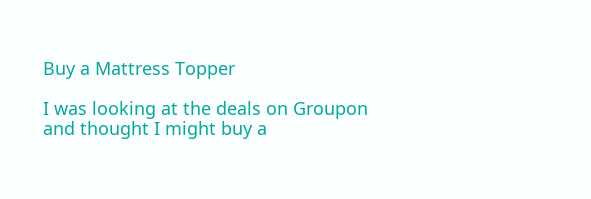Buy a Mattress Topper

I was looking at the deals on Groupon and thought I might buy a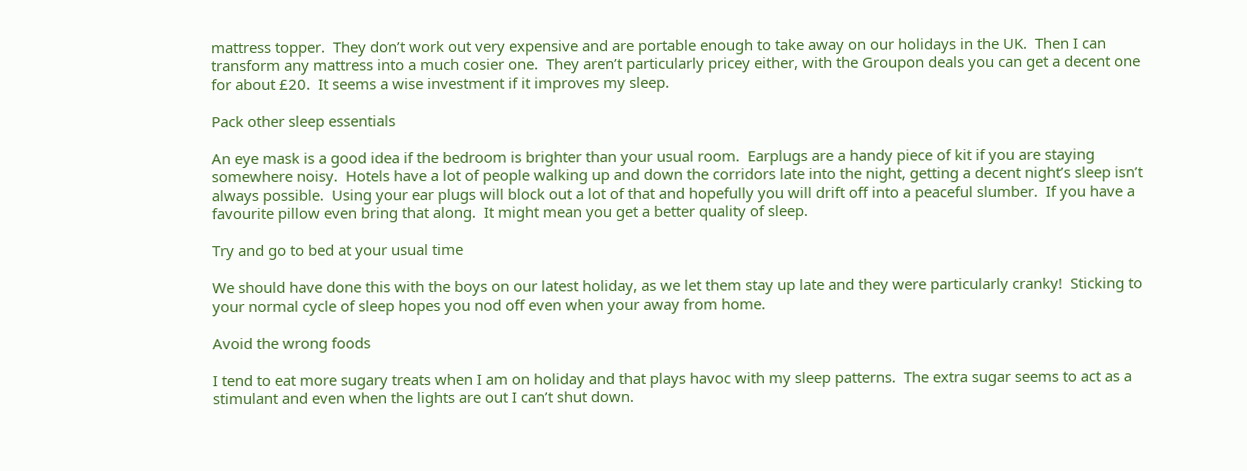mattress topper.  They don’t work out very expensive and are portable enough to take away on our holidays in the UK.  Then I can transform any mattress into a much cosier one.  They aren’t particularly pricey either, with the Groupon deals you can get a decent one for about £20.  It seems a wise investment if it improves my sleep.

Pack other sleep essentials

An eye mask is a good idea if the bedroom is brighter than your usual room.  Earplugs are a handy piece of kit if you are staying somewhere noisy.  Hotels have a lot of people walking up and down the corridors late into the night, getting a decent night’s sleep isn’t always possible.  Using your ear plugs will block out a lot of that and hopefully you will drift off into a peaceful slumber.  If you have a favourite pillow even bring that along.  It might mean you get a better quality of sleep.

Try and go to bed at your usual time

We should have done this with the boys on our latest holiday, as we let them stay up late and they were particularly cranky!  Sticking to your normal cycle of sleep hopes you nod off even when your away from home.

Avoid the wrong foods

I tend to eat more sugary treats when I am on holiday and that plays havoc with my sleep patterns.  The extra sugar seems to act as a stimulant and even when the lights are out I can’t shut down.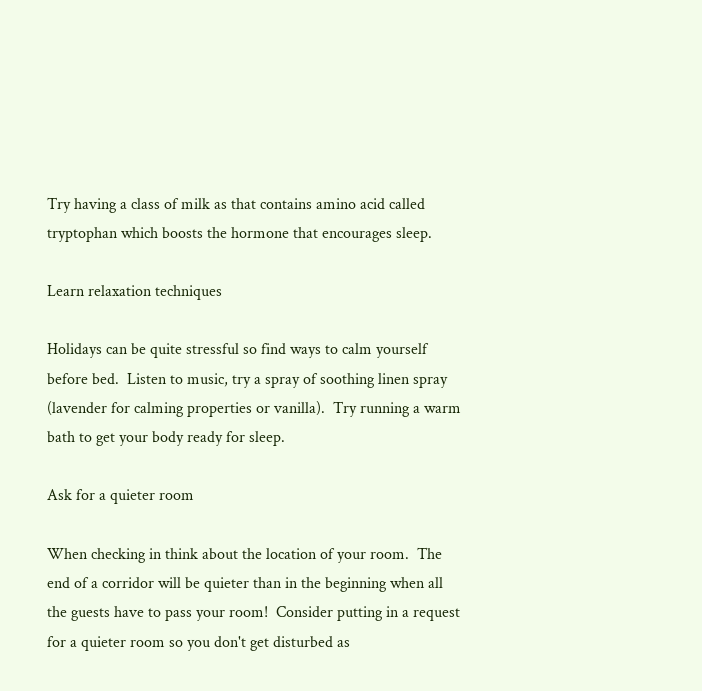Try having a class of milk as that contains amino acid called tryptophan which boosts the hormone that encourages sleep.

Learn relaxation techniques

Holidays can be quite stressful so find ways to calm yourself before bed.  Listen to music, try a spray of soothing linen spray (lavender for calming properties or vanilla).  Try running a warm bath to get your body ready for sleep.

Ask for a quieter room

When checking in think about the location of your room.  The end of a corridor will be quieter than in the beginning when all the guests have to pass your room!  Consider putting in a request for a quieter room so you don't get disturbed as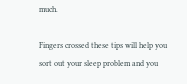much.

Fingers crossed these tips will help you sort out your sleep problem and you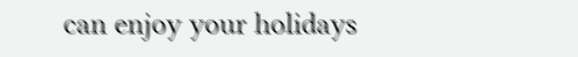can enjoy your holidays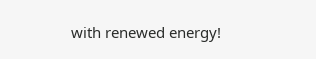with renewed energy!